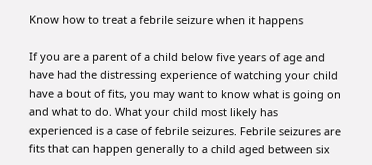Know how to treat a febrile seizure when it happens

If you are a parent of a child below five years of age and have had the distressing experience of watching your child have a bout of fits, you may want to know what is going on and what to do. What your child most likely has experienced is a case of febrile seizures. Febrile seizures are fits that can happen generally to a child aged between six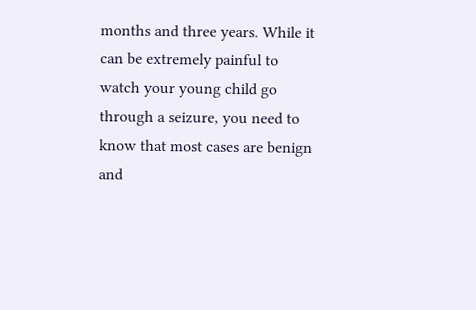months and three years. While it can be extremely painful to watch your young child go through a seizure, you need to know that most cases are benign and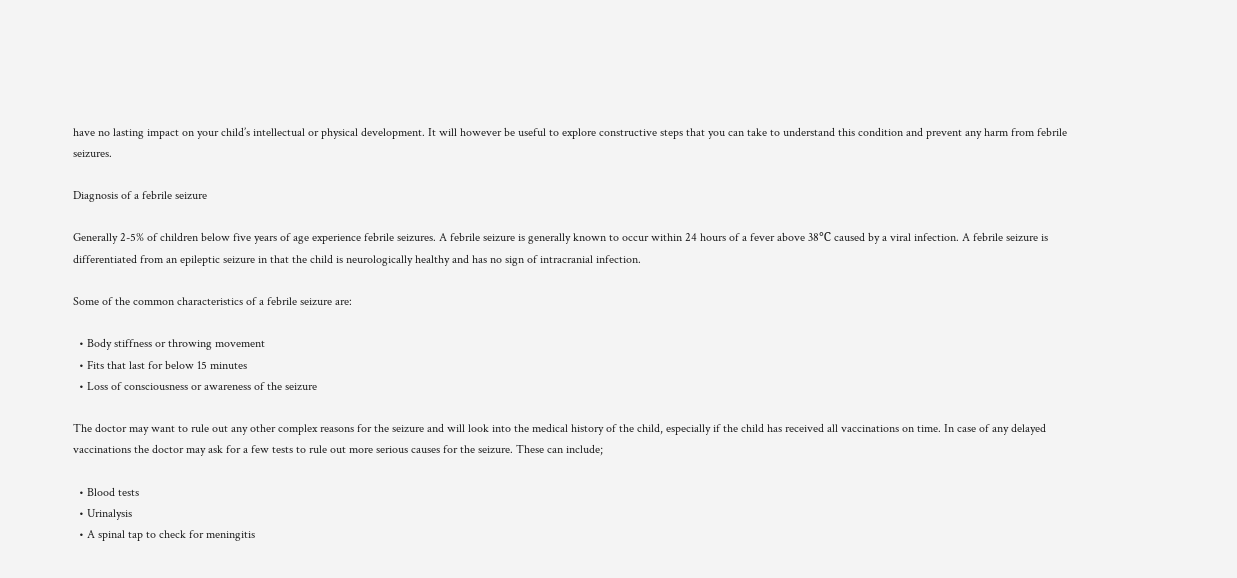have no lasting impact on your child’s intellectual or physical development. It will however be useful to explore constructive steps that you can take to understand this condition and prevent any harm from febrile seizures.

Diagnosis of a febrile seizure

Generally 2-5% of children below five years of age experience febrile seizures. A febrile seizure is generally known to occur within 24 hours of a fever above 38℃ caused by a viral infection. A febrile seizure is differentiated from an epileptic seizure in that the child is neurologically healthy and has no sign of intracranial infection.

Some of the common characteristics of a febrile seizure are:

  • Body stiffness or throwing movement
  • Fits that last for below 15 minutes
  • Loss of consciousness or awareness of the seizure

The doctor may want to rule out any other complex reasons for the seizure and will look into the medical history of the child, especially if the child has received all vaccinations on time. In case of any delayed vaccinations the doctor may ask for a few tests to rule out more serious causes for the seizure. These can include;

  • Blood tests
  • Urinalysis
  • A spinal tap to check for meningitis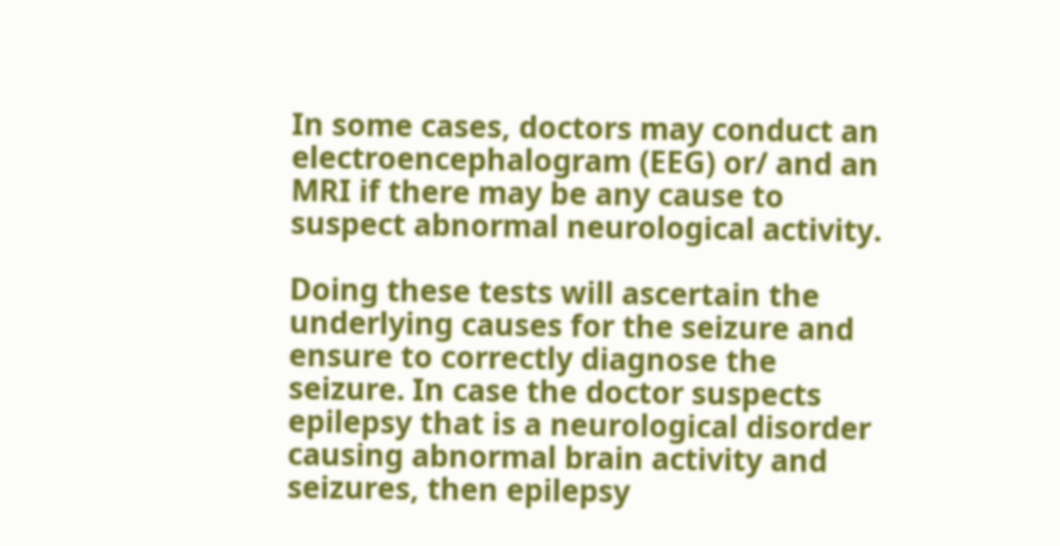In some cases, doctors may conduct an electroencephalogram (EEG) or/ and an MRI if there may be any cause to suspect abnormal neurological activity.

Doing these tests will ascertain the underlying causes for the seizure and ensure to correctly diagnose the seizure. In case the doctor suspects epilepsy that is a neurological disorder causing abnormal brain activity and seizures, then epilepsy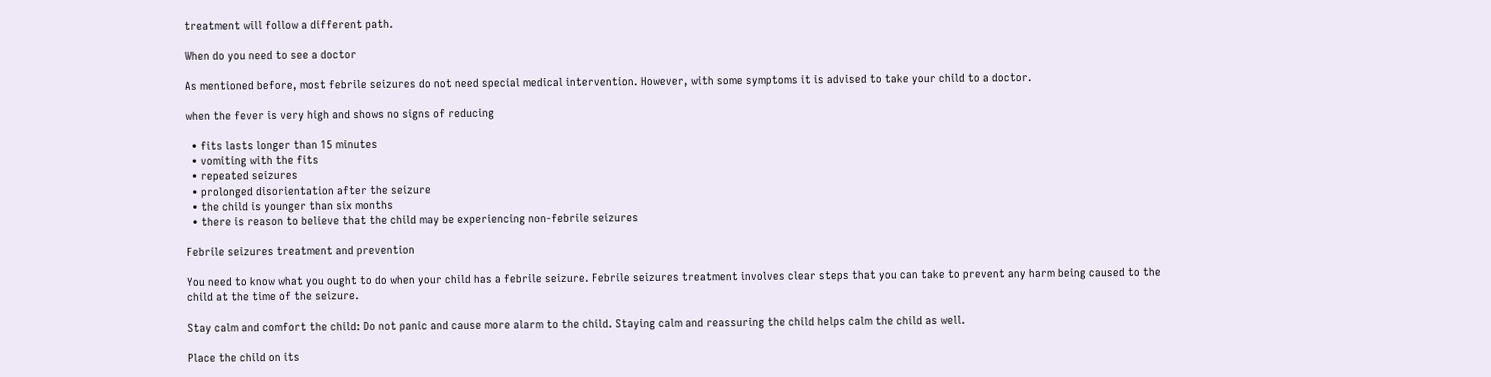treatment will follow a different path.

When do you need to see a doctor

As mentioned before, most febrile seizures do not need special medical intervention. However, with some symptoms it is advised to take your child to a doctor.

when the fever is very high and shows no signs of reducing

  • fits lasts longer than 15 minutes
  • vomiting with the fits
  • repeated seizures
  • prolonged disorientation after the seizure
  • the child is younger than six months
  • there is reason to believe that the child may be experiencing non-febrile seizures

Febrile seizures treatment and prevention

You need to know what you ought to do when your child has a febrile seizure. Febrile seizures treatment involves clear steps that you can take to prevent any harm being caused to the child at the time of the seizure.

Stay calm and comfort the child: Do not panic and cause more alarm to the child. Staying calm and reassuring the child helps calm the child as well.

Place the child on its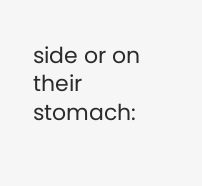side or on their stomach: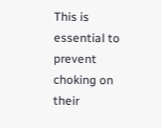This is essential to prevent choking on their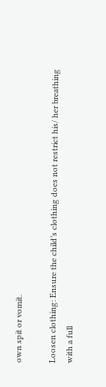own spit or vomit.

Loosen clothing: Ensure the child’s clothing does not restrict his/ her breathing with a full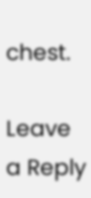chest.

Leave a Reply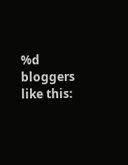%d bloggers like this: